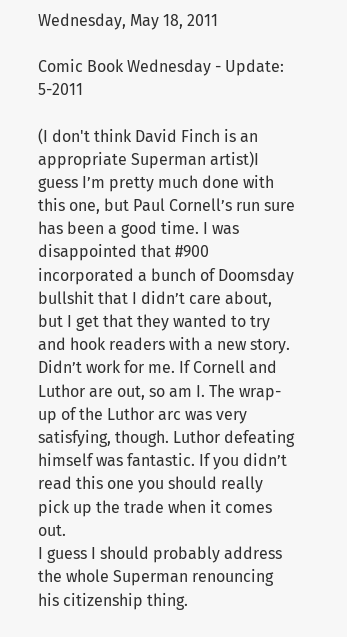Wednesday, May 18, 2011

Comic Book Wednesday - Update: 5-2011

(I don't think David Finch is an appropriate Superman artist)I guess I’m pretty much done with this one, but Paul Cornell’s run sure has been a good time. I was disappointed that #900 incorporated a bunch of Doomsday bullshit that I didn’t care about, but I get that they wanted to try and hook readers with a new story. Didn’t work for me. If Cornell and Luthor are out, so am I. The wrap-up of the Luthor arc was very satisfying, though. Luthor defeating himself was fantastic. If you didn’t read this one you should really pick up the trade when it comes out.
I guess I should probably address the whole Superman renouncing his citizenship thing.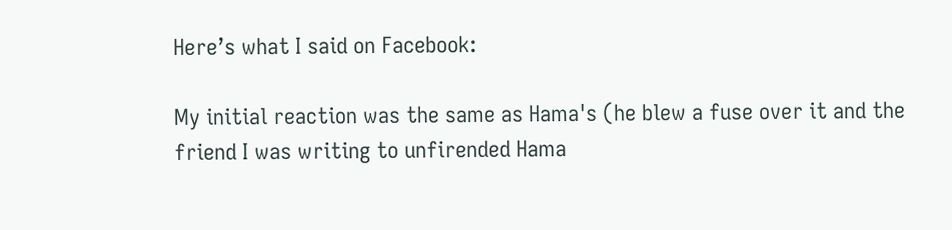Here’s what I said on Facebook:

My initial reaction was the same as Hama's (he blew a fuse over it and the friend I was writing to unfirended Hama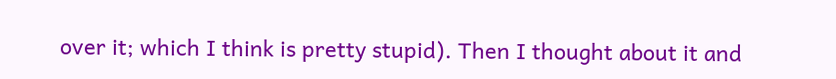over it; which I think is pretty stupid). Then I thought about it and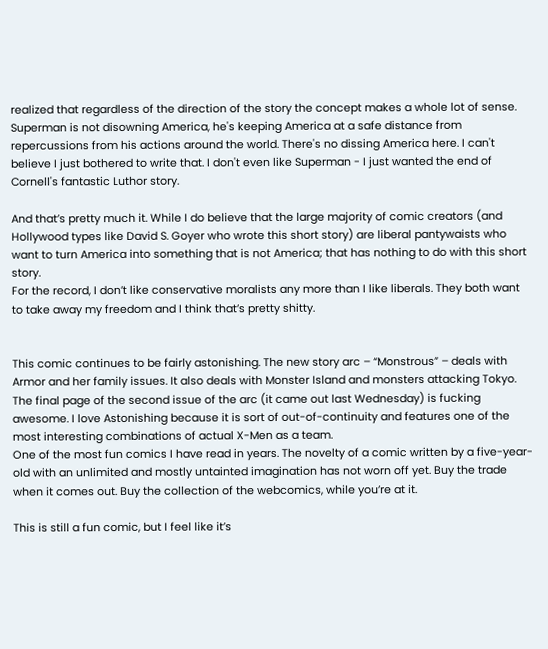realized that regardless of the direction of the story the concept makes a whole lot of sense. Superman is not disowning America, he's keeping America at a safe distance from repercussions from his actions around the world. There's no dissing America here. I can't believe I just bothered to write that. I don't even like Superman - I just wanted the end of Cornell's fantastic Luthor story.

And that’s pretty much it. While I do believe that the large majority of comic creators (and Hollywood types like David S. Goyer who wrote this short story) are liberal pantywaists who want to turn America into something that is not America; that has nothing to do with this short story.
For the record, I don’t like conservative moralists any more than I like liberals. They both want to take away my freedom and I think that’s pretty shitty.


This comic continues to be fairly astonishing. The new story arc – “Monstrous” – deals with Armor and her family issues. It also deals with Monster Island and monsters attacking Tokyo. The final page of the second issue of the arc (it came out last Wednesday) is fucking awesome. I love Astonishing because it is sort of out-of-continuity and features one of the most interesting combinations of actual X-Men as a team.
One of the most fun comics I have read in years. The novelty of a comic written by a five-year-old with an unlimited and mostly untainted imagination has not worn off yet. Buy the trade when it comes out. Buy the collection of the webcomics, while you’re at it.

This is still a fun comic, but I feel like it’s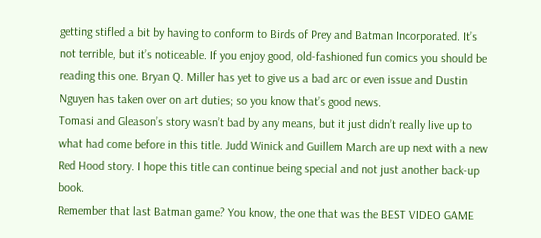getting stifled a bit by having to conform to Birds of Prey and Batman Incorporated. It’s not terrible, but it’s noticeable. If you enjoy good, old-fashioned fun comics you should be reading this one. Bryan Q. Miller has yet to give us a bad arc or even issue and Dustin Nguyen has taken over on art duties; so you know that’s good news.
Tomasi and Gleason’s story wasn’t bad by any means, but it just didn’t really live up to what had come before in this title. Judd Winick and Guillem March are up next with a new Red Hood story. I hope this title can continue being special and not just another back-up book.
Remember that last Batman game? You know, the one that was the BEST VIDEO GAME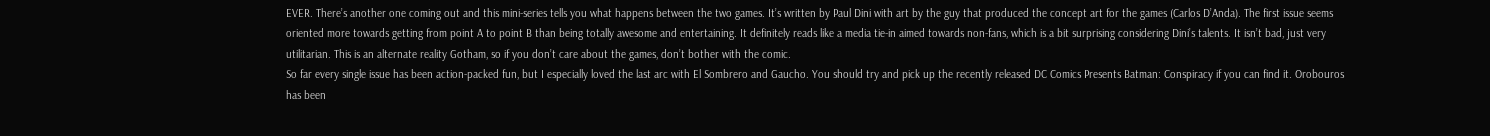EVER. There’s another one coming out and this mini-series tells you what happens between the two games. It’s written by Paul Dini with art by the guy that produced the concept art for the games (Carlos D’Anda). The first issue seems oriented more towards getting from point A to point B than being totally awesome and entertaining. It definitely reads like a media tie-in aimed towards non-fans, which is a bit surprising considering Dini’s talents. It isn’t bad, just very utilitarian. This is an alternate reality Gotham, so if you don’t care about the games, don’t bother with the comic.
So far every single issue has been action-packed fun, but I especially loved the last arc with El Sombrero and Gaucho. You should try and pick up the recently released DC Comics Presents Batman: Conspiracy if you can find it. Orobouros has been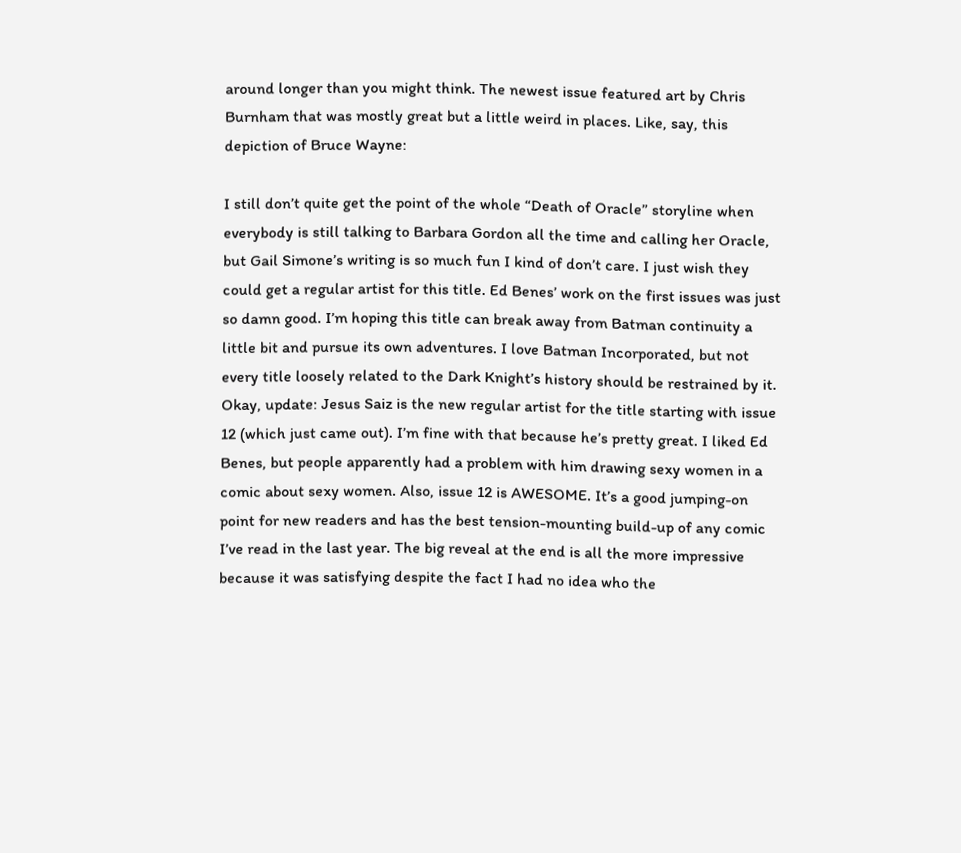around longer than you might think. The newest issue featured art by Chris Burnham that was mostly great but a little weird in places. Like, say, this depiction of Bruce Wayne:

I still don’t quite get the point of the whole “Death of Oracle” storyline when everybody is still talking to Barbara Gordon all the time and calling her Oracle, but Gail Simone’s writing is so much fun I kind of don’t care. I just wish they could get a regular artist for this title. Ed Benes’ work on the first issues was just so damn good. I’m hoping this title can break away from Batman continuity a little bit and pursue its own adventures. I love Batman Incorporated, but not every title loosely related to the Dark Knight’s history should be restrained by it.
Okay, update: Jesus Saiz is the new regular artist for the title starting with issue 12 (which just came out). I’m fine with that because he’s pretty great. I liked Ed Benes, but people apparently had a problem with him drawing sexy women in a comic about sexy women. Also, issue 12 is AWESOME. It’s a good jumping-on point for new readers and has the best tension-mounting build-up of any comic I’ve read in the last year. The big reveal at the end is all the more impressive because it was satisfying despite the fact I had no idea who the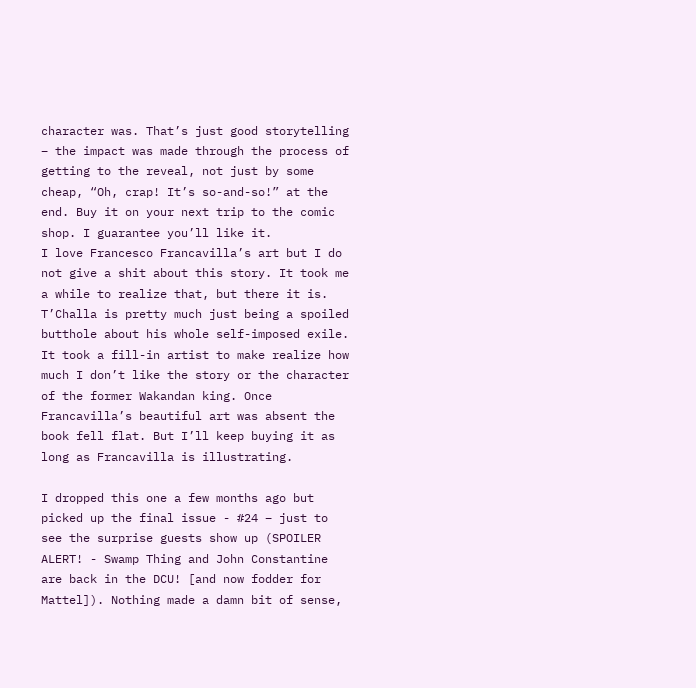character was. That’s just good storytelling – the impact was made through the process of getting to the reveal, not just by some cheap, “Oh, crap! It’s so-and-so!” at the end. Buy it on your next trip to the comic shop. I guarantee you’ll like it.
I love Francesco Francavilla’s art but I do not give a shit about this story. It took me a while to realize that, but there it is. T’Challa is pretty much just being a spoiled butthole about his whole self-imposed exile. It took a fill-in artist to make realize how much I don’t like the story or the character of the former Wakandan king. Once Francavilla’s beautiful art was absent the book fell flat. But I’ll keep buying it as long as Francavilla is illustrating.

I dropped this one a few months ago but picked up the final issue - #24 – just to see the surprise guests show up (SPOILER ALERT! - Swamp Thing and John Constantine are back in the DCU! [and now fodder for Mattel]). Nothing made a damn bit of sense,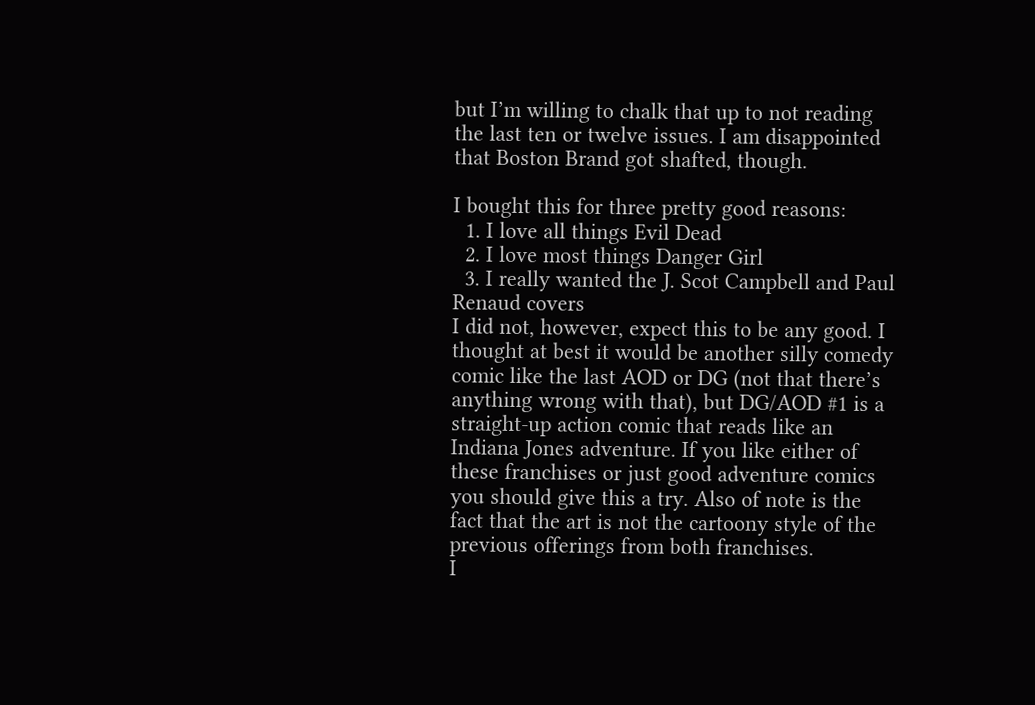but I’m willing to chalk that up to not reading the last ten or twelve issues. I am disappointed that Boston Brand got shafted, though.

I bought this for three pretty good reasons:
  1. I love all things Evil Dead
  2. I love most things Danger Girl
  3. I really wanted the J. Scot Campbell and Paul Renaud covers
I did not, however, expect this to be any good. I thought at best it would be another silly comedy comic like the last AOD or DG (not that there’s anything wrong with that), but DG/AOD #1 is a straight-up action comic that reads like an Indiana Jones adventure. If you like either of these franchises or just good adventure comics you should give this a try. Also of note is the fact that the art is not the cartoony style of the previous offerings from both franchises.
I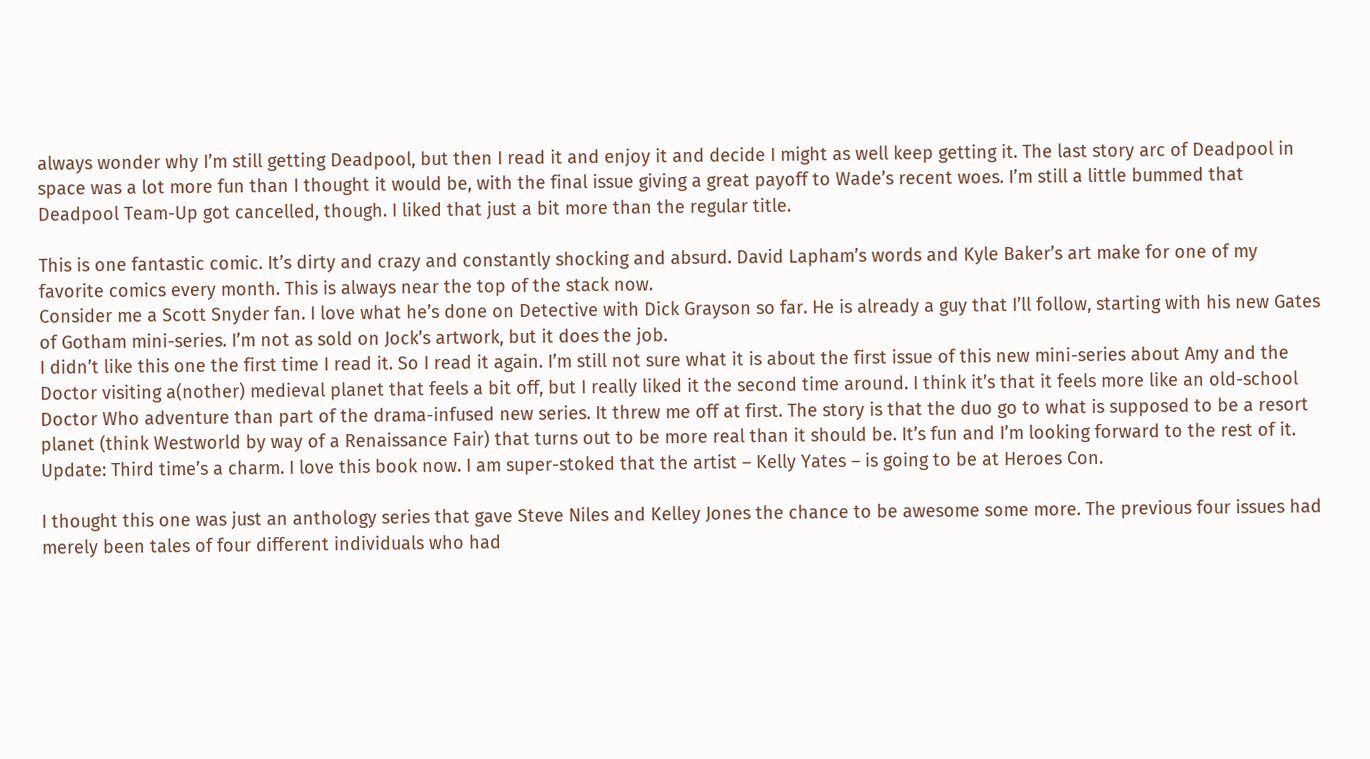always wonder why I’m still getting Deadpool, but then I read it and enjoy it and decide I might as well keep getting it. The last story arc of Deadpool in space was a lot more fun than I thought it would be, with the final issue giving a great payoff to Wade’s recent woes. I’m still a little bummed that Deadpool Team-Up got cancelled, though. I liked that just a bit more than the regular title.

This is one fantastic comic. It’s dirty and crazy and constantly shocking and absurd. David Lapham’s words and Kyle Baker’s art make for one of my favorite comics every month. This is always near the top of the stack now.
Consider me a Scott Snyder fan. I love what he’s done on Detective with Dick Grayson so far. He is already a guy that I’ll follow, starting with his new Gates of Gotham mini-series. I’m not as sold on Jock’s artwork, but it does the job.
I didn’t like this one the first time I read it. So I read it again. I’m still not sure what it is about the first issue of this new mini-series about Amy and the Doctor visiting a(nother) medieval planet that feels a bit off, but I really liked it the second time around. I think it’s that it feels more like an old-school Doctor Who adventure than part of the drama-infused new series. It threw me off at first. The story is that the duo go to what is supposed to be a resort planet (think Westworld by way of a Renaissance Fair) that turns out to be more real than it should be. It’s fun and I’m looking forward to the rest of it.
Update: Third time’s a charm. I love this book now. I am super-stoked that the artist – Kelly Yates – is going to be at Heroes Con.

I thought this one was just an anthology series that gave Steve Niles and Kelley Jones the chance to be awesome some more. The previous four issues had merely been tales of four different individuals who had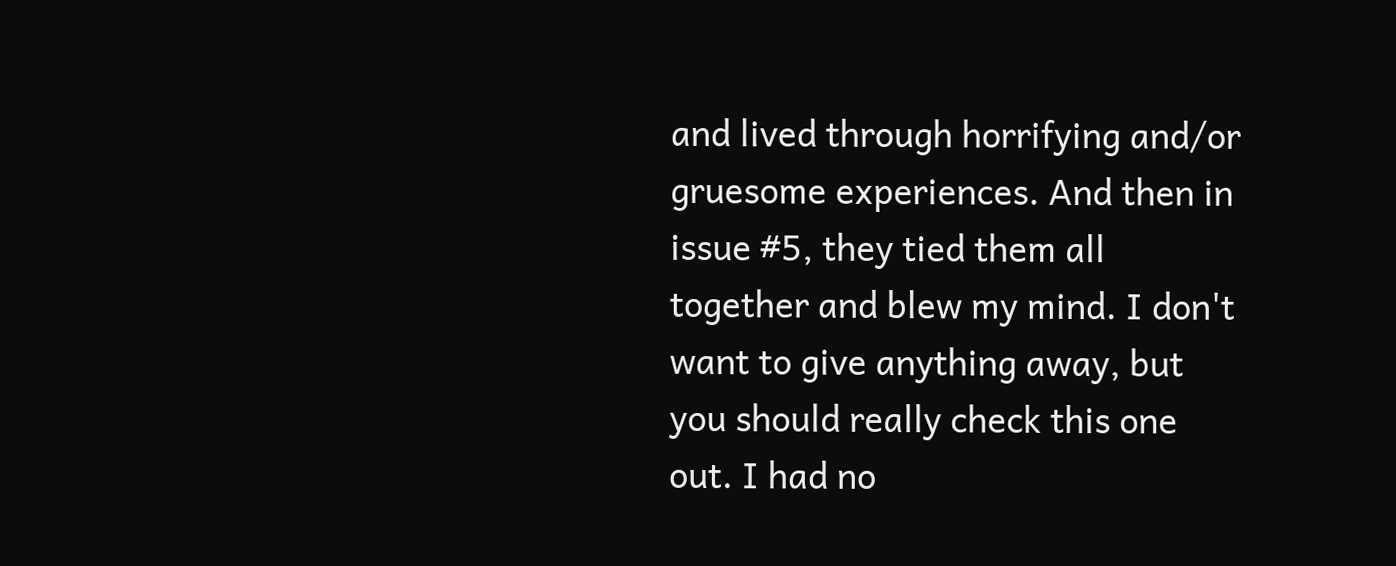and lived through horrifying and/or gruesome experiences. And then in issue #5, they tied them all together and blew my mind. I don't want to give anything away, but you should really check this one out. I had no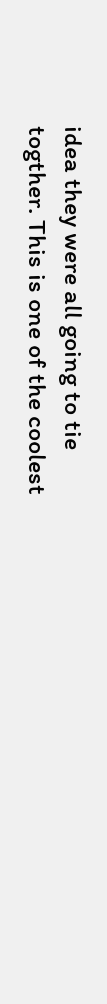idea they were all going to tie togther. This is one of the coolest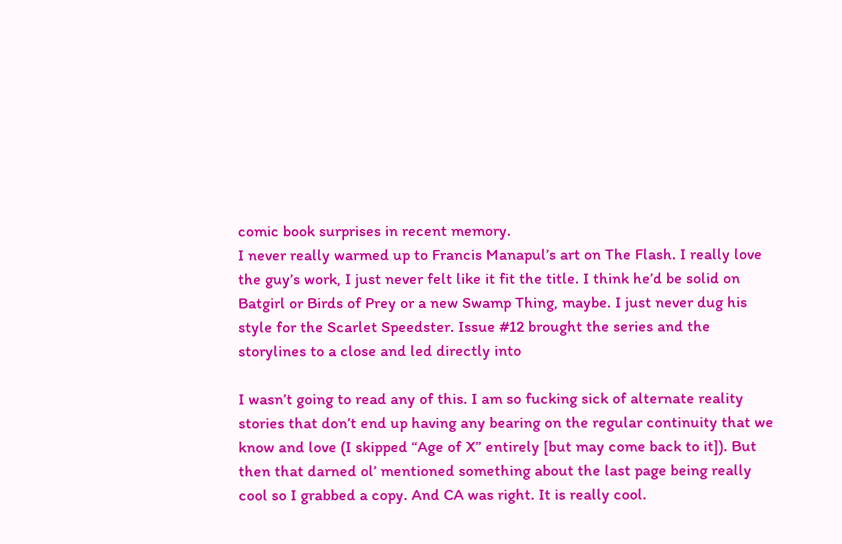comic book surprises in recent memory.
I never really warmed up to Francis Manapul’s art on The Flash. I really love the guy’s work, I just never felt like it fit the title. I think he’d be solid on Batgirl or Birds of Prey or a new Swamp Thing, maybe. I just never dug his style for the Scarlet Speedster. Issue #12 brought the series and the storylines to a close and led directly into

I wasn’t going to read any of this. I am so fucking sick of alternate reality stories that don’t end up having any bearing on the regular continuity that we know and love (I skipped “Age of X” entirely [but may come back to it]). But then that darned ol’ mentioned something about the last page being really cool so I grabbed a copy. And CA was right. It is really cool.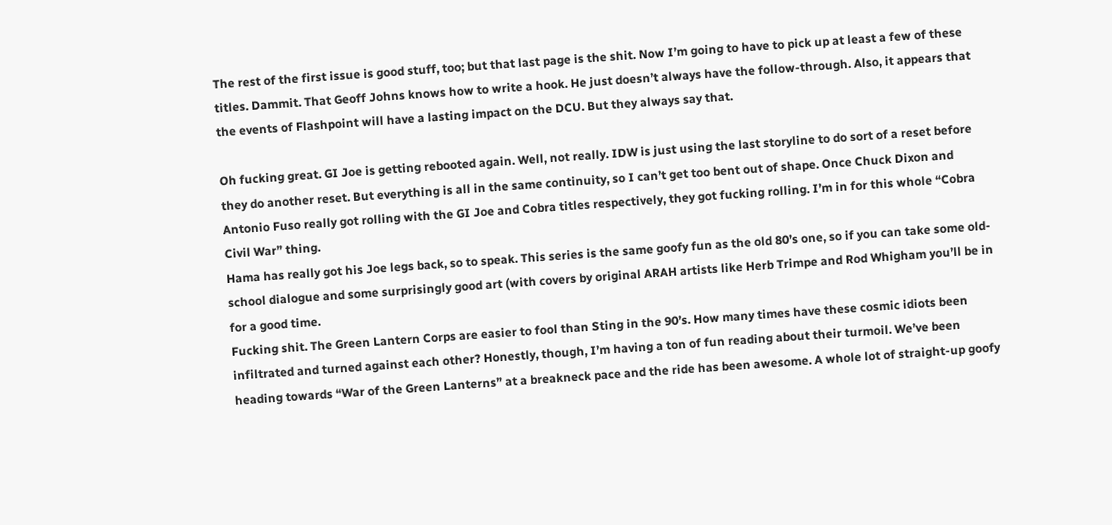The rest of the first issue is good stuff, too; but that last page is the shit. Now I’m going to have to pick up at least a few of these titles. Dammit. That Geoff Johns knows how to write a hook. He just doesn’t always have the follow-through. Also, it appears that the events of Flashpoint will have a lasting impact on the DCU. But they always say that.

Oh fucking great. GI Joe is getting rebooted again. Well, not really. IDW is just using the last storyline to do sort of a reset before they do another reset. But everything is all in the same continuity, so I can’t get too bent out of shape. Once Chuck Dixon and Antonio Fuso really got rolling with the GI Joe and Cobra titles respectively, they got fucking rolling. I’m in for this whole “Cobra Civil War” thing.
Hama has really got his Joe legs back, so to speak. This series is the same goofy fun as the old 80’s one, so if you can take some old-school dialogue and some surprisingly good art (with covers by original ARAH artists like Herb Trimpe and Rod Whigham you’ll be in for a good time.
Fucking shit. The Green Lantern Corps are easier to fool than Sting in the 90’s. How many times have these cosmic idiots been infiltrated and turned against each other? Honestly, though, I’m having a ton of fun reading about their turmoil. We’ve been heading towards “War of the Green Lanterns” at a breakneck pace and the ride has been awesome. A whole lot of straight-up goofy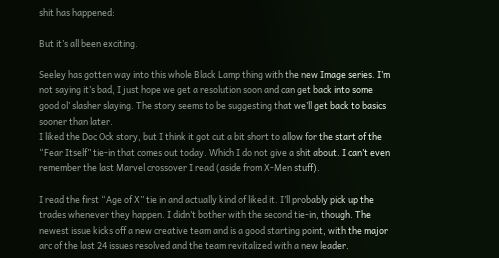shit has happened:

But it’s all been exciting.

Seeley has gotten way into this whole Black Lamp thing with the new Image series. I’m not saying it’s bad, I just hope we get a resolution soon and can get back into some good ol’ slasher slaying. The story seems to be suggesting that we’ll get back to basics sooner than later.
I liked the Doc Ock story, but I think it got cut a bit short to allow for the start of the “Fear Itself” tie-in that comes out today. Which I do not give a shit about. I can’t even remember the last Marvel crossover I read (aside from X-Men stuff).

I read the first “Age of X” tie in and actually kind of liked it. I’ll probably pick up the trades whenever they happen. I didn’t bother with the second tie-in, though. The newest issue kicks off a new creative team and is a good starting point, with the major arc of the last 24 issues resolved and the team revitalized with a new leader.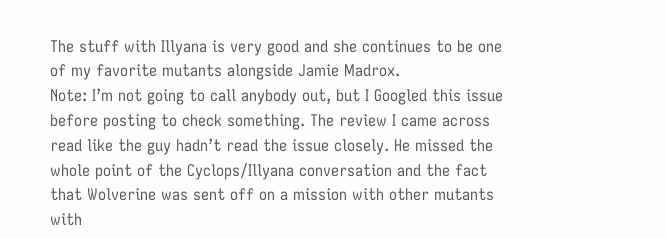The stuff with Illyana is very good and she continues to be one of my favorite mutants alongside Jamie Madrox.
Note: I’m not going to call anybody out, but I Googled this issue before posting to check something. The review I came across read like the guy hadn’t read the issue closely. He missed the whole point of the Cyclops/Illyana conversation and the fact that Wolverine was sent off on a mission with other mutants with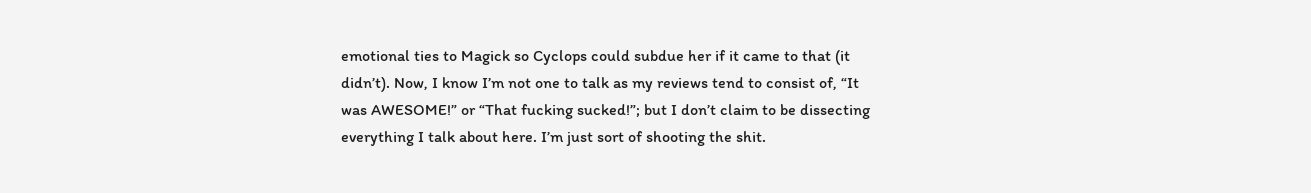emotional ties to Magick so Cyclops could subdue her if it came to that (it didn’t). Now, I know I’m not one to talk as my reviews tend to consist of, “It was AWESOME!” or “That fucking sucked!”; but I don’t claim to be dissecting everything I talk about here. I’m just sort of shooting the shit.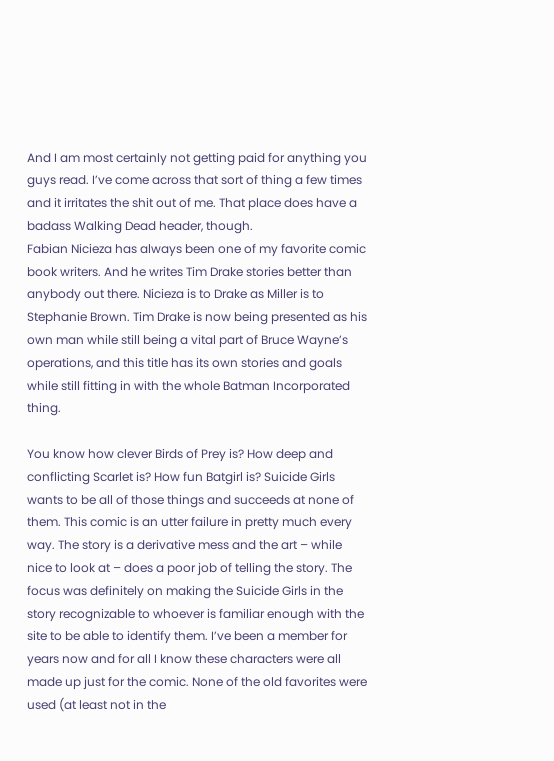And I am most certainly not getting paid for anything you guys read. I’ve come across that sort of thing a few times and it irritates the shit out of me. That place does have a badass Walking Dead header, though.
Fabian Nicieza has always been one of my favorite comic book writers. And he writes Tim Drake stories better than anybody out there. Nicieza is to Drake as Miller is to Stephanie Brown. Tim Drake is now being presented as his own man while still being a vital part of Bruce Wayne’s operations, and this title has its own stories and goals while still fitting in with the whole Batman Incorporated thing.

You know how clever Birds of Prey is? How deep and conflicting Scarlet is? How fun Batgirl is? Suicide Girls wants to be all of those things and succeeds at none of them. This comic is an utter failure in pretty much every way. The story is a derivative mess and the art – while nice to look at – does a poor job of telling the story. The focus was definitely on making the Suicide Girls in the story recognizable to whoever is familiar enough with the site to be able to identify them. I’ve been a member for years now and for all I know these characters were all made up just for the comic. None of the old favorites were used (at least not in the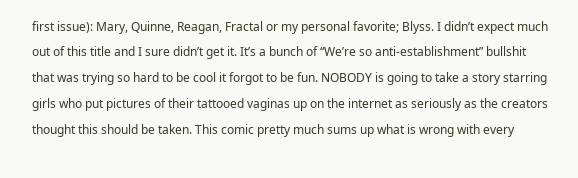first issue): Mary, Quinne, Reagan, Fractal or my personal favorite; Blyss. I didn’t expect much out of this title and I sure didn’t get it. It’s a bunch of “We’re so anti-establishment” bullshit that was trying so hard to be cool it forgot to be fun. NOBODY is going to take a story starring girls who put pictures of their tattooed vaginas up on the internet as seriously as the creators thought this should be taken. This comic pretty much sums up what is wrong with every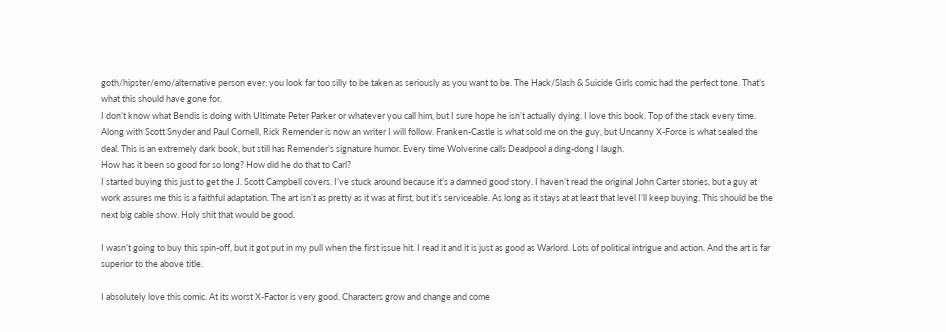goth/hipster/emo/alternative person ever: you look far too silly to be taken as seriously as you want to be. The Hack/Slash & Suicide Girls comic had the perfect tone. That’s what this should have gone for.
I don’t know what Bendis is doing with Ultimate Peter Parker or whatever you call him, but I sure hope he isn’t actually dying. I love this book. Top of the stack every time.
Along with Scott Snyder and Paul Cornell, Rick Remender is now an writer I will follow. Franken-Castle is what sold me on the guy, but Uncanny X-Force is what sealed the deal. This is an extremely dark book, but still has Remender’s signature humor. Every time Wolverine calls Deadpool a ding-dong I laugh.
How has it been so good for so long? How did he do that to Carl?
I started buying this just to get the J. Scott Campbell covers. I’ve stuck around because it’s a damned good story. I haven’t read the original John Carter stories, but a guy at work assures me this is a faithful adaptation. The art isn’t as pretty as it was at first, but it’s serviceable. As long as it stays at at least that level I’ll keep buying. This should be the next big cable show. Holy shit that would be good.

I wasn’t going to buy this spin-off, but it got put in my pull when the first issue hit. I read it and it is just as good as Warlord. Lots of political intrigue and action. And the art is far superior to the above title.

I absolutely love this comic. At its worst X-Factor is very good. Characters grow and change and come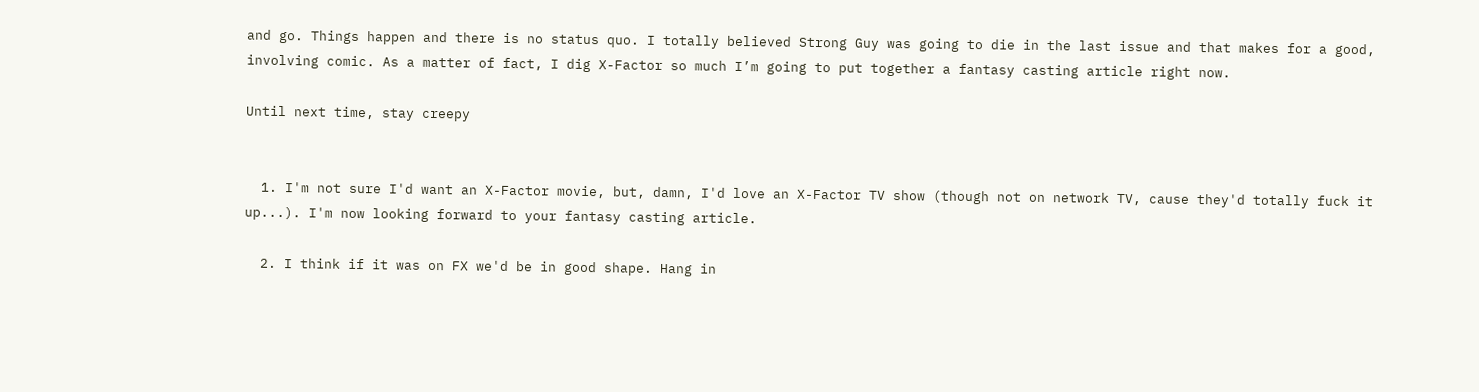and go. Things happen and there is no status quo. I totally believed Strong Guy was going to die in the last issue and that makes for a good, involving comic. As a matter of fact, I dig X-Factor so much I’m going to put together a fantasy casting article right now.

Until next time, stay creepy


  1. I'm not sure I'd want an X-Factor movie, but, damn, I'd love an X-Factor TV show (though not on network TV, cause they'd totally fuck it up...). I'm now looking forward to your fantasy casting article.

  2. I think if it was on FX we'd be in good shape. Hang in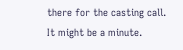there for the casting call. It might be a minute.